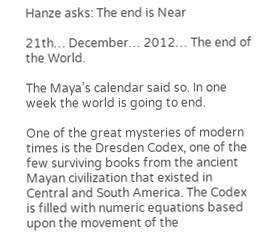Hanze asks: The end is Near

21th… December… 2012… The end of the World.

The Maya’s calendar said so. In one week the world is going to end.

One of the great mysteries of modern times is the Dresden Codex, one of the few surviving books from the ancient Mayan civilization that existed in Central and South America. The Codex is filled with numeric equations based upon the movement of the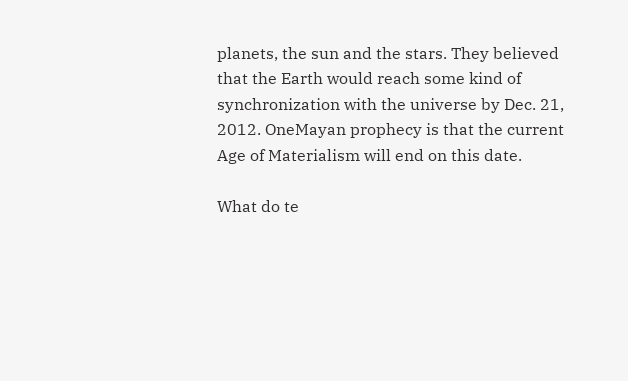planets, the sun and the stars. They believed that the Earth would reach some kind of synchronization with the universe by Dec. 21, 2012. OneMayan prophecy is that the current Age of Materialism will end on this date.

What do te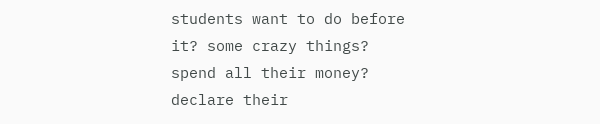students want to do before it? some crazy things? spend all their money? declare their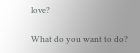love?

What do you want to do?